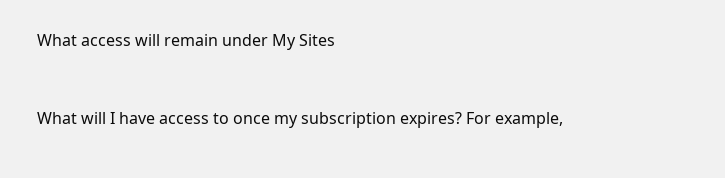What access will remain under My Sites


What will I have access to once my subscription expires? For example,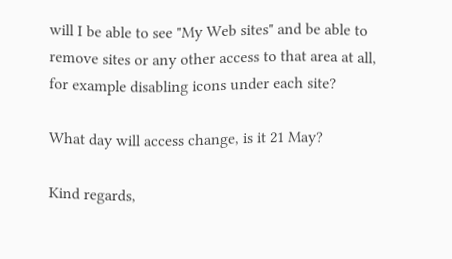will I be able to see "My Web sites" and be able to remove sites or any other access to that area at all, for example disabling icons under each site?

What day will access change, is it 21 May?

Kind regards,